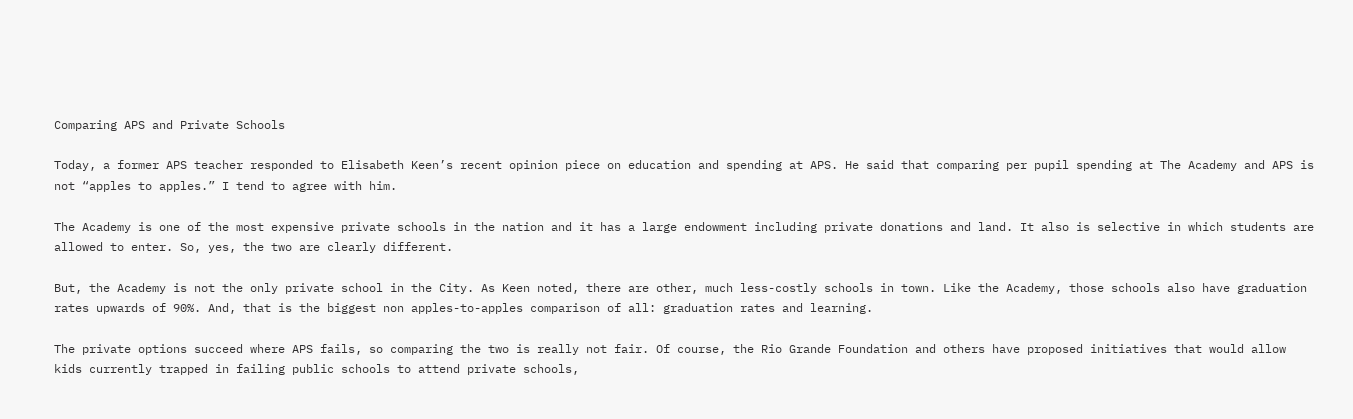Comparing APS and Private Schools

Today, a former APS teacher responded to Elisabeth Keen’s recent opinion piece on education and spending at APS. He said that comparing per pupil spending at The Academy and APS is not “apples to apples.” I tend to agree with him.

The Academy is one of the most expensive private schools in the nation and it has a large endowment including private donations and land. It also is selective in which students are allowed to enter. So, yes, the two are clearly different.

But, the Academy is not the only private school in the City. As Keen noted, there are other, much less-costly schools in town. Like the Academy, those schools also have graduation rates upwards of 90%. And, that is the biggest non apples-to-apples comparison of all: graduation rates and learning.

The private options succeed where APS fails, so comparing the two is really not fair. Of course, the Rio Grande Foundation and others have proposed initiatives that would allow kids currently trapped in failing public schools to attend private schools,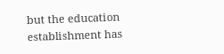but the education establishment has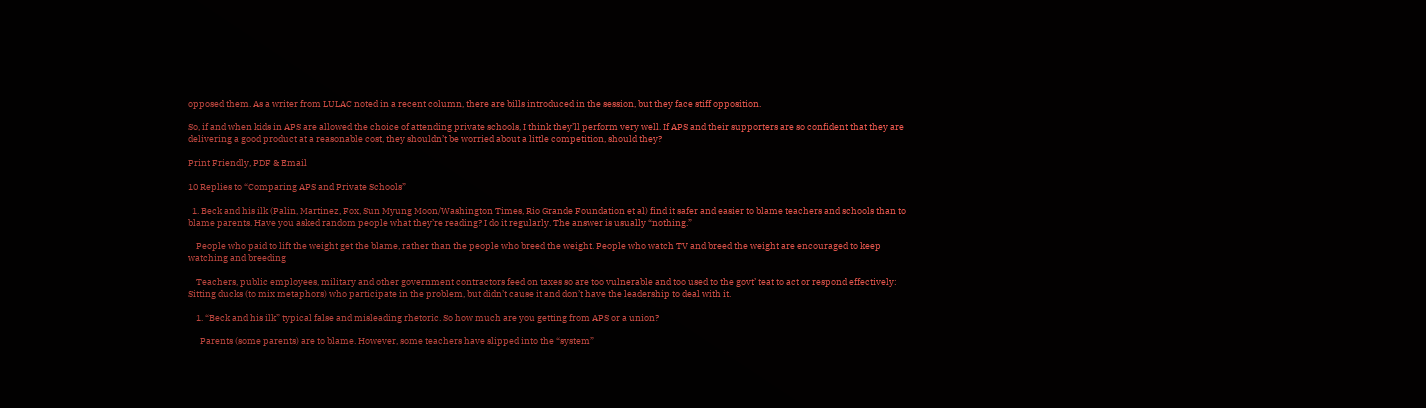opposed them. As a writer from LULAC noted in a recent column, there are bills introduced in the session, but they face stiff opposition.

So, if and when kids in APS are allowed the choice of attending private schools, I think they’ll perform very well. If APS and their supporters are so confident that they are delivering a good product at a reasonable cost, they shouldn’t be worried about a little competition, should they?

Print Friendly, PDF & Email

10 Replies to “Comparing APS and Private Schools”

  1. Beck and his ilk (Palin, Martinez, Fox, Sun Myung Moon/Washington Times, Rio Grande Foundation et al) find it safer and easier to blame teachers and schools than to blame parents. Have you asked random people what they’re reading? I do it regularly. The answer is usually “nothing.”

    People who paid to lift the weight get the blame, rather than the people who breed the weight. People who watch TV and breed the weight are encouraged to keep watching and breeding

    Teachers, public employees, military and other government contractors feed on taxes so are too vulnerable and too used to the govt’ teat to act or respond effectively: Sitting ducks (to mix metaphors) who participate in the problem, but didn’t cause it and don’t have the leadership to deal with it.

    1. “Beck and his ilk” typical false and misleading rhetoric. So how much are you getting from APS or a union?

      Parents (some parents) are to blame. However, some teachers have slipped into the “system”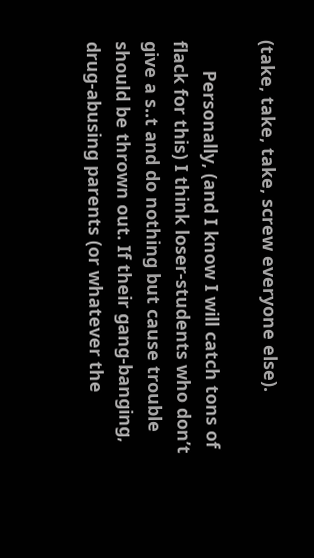(take, take, take, screw everyone else).

      Personally, (and I know I will catch tons of flack for this) I think loser-students who don’t give a s..t and do nothing but cause trouble should be thrown out. If their gang-banging, drug-abusing parents (or whatever the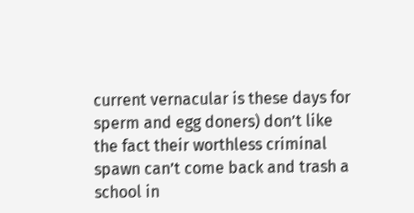current vernacular is these days for sperm and egg doners) don’t like the fact their worthless criminal spawn can’t come back and trash a school in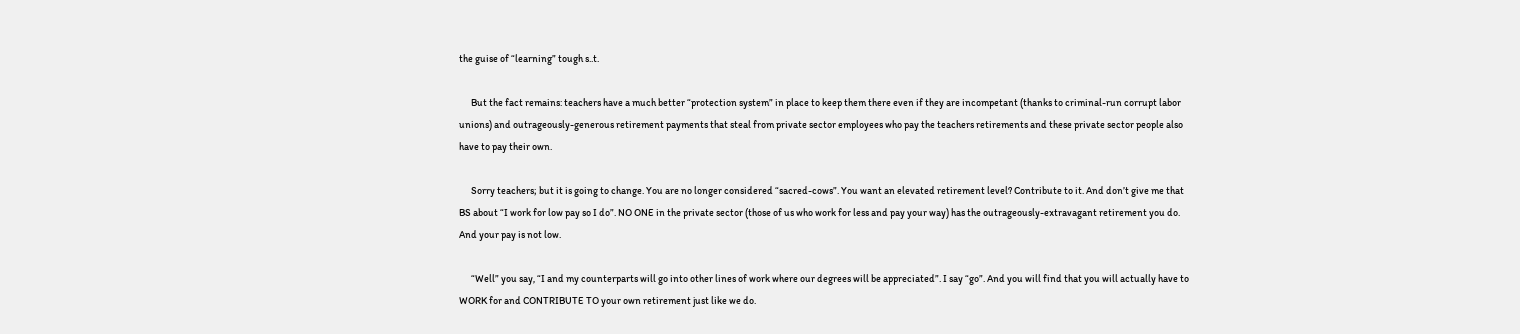the guise of “learning” tough s..t.

      But the fact remains: teachers have a much better “protection system” in place to keep them there even if they are incompetant (thanks to criminal-run corrupt labor unions) and outrageously-generous retirement payments that steal from private sector employees who pay the teachers retirements and these private sector people also have to pay their own.

      Sorry teachers; but it is going to change. You are no longer considered “sacred-cows”. You want an elevated retirement level? Contribute to it. And don’t give me that BS about “I work for low pay so I do”. NO ONE in the private sector (those of us who work for less and pay your way) has the outrageously-extravagant retirement you do. And your pay is not low.

      “Well” you say, “I and my counterparts will go into other lines of work where our degrees will be appreciated”. I say “go”. And you will find that you will actually have to WORK for and CONTRIBUTE TO your own retirement just like we do.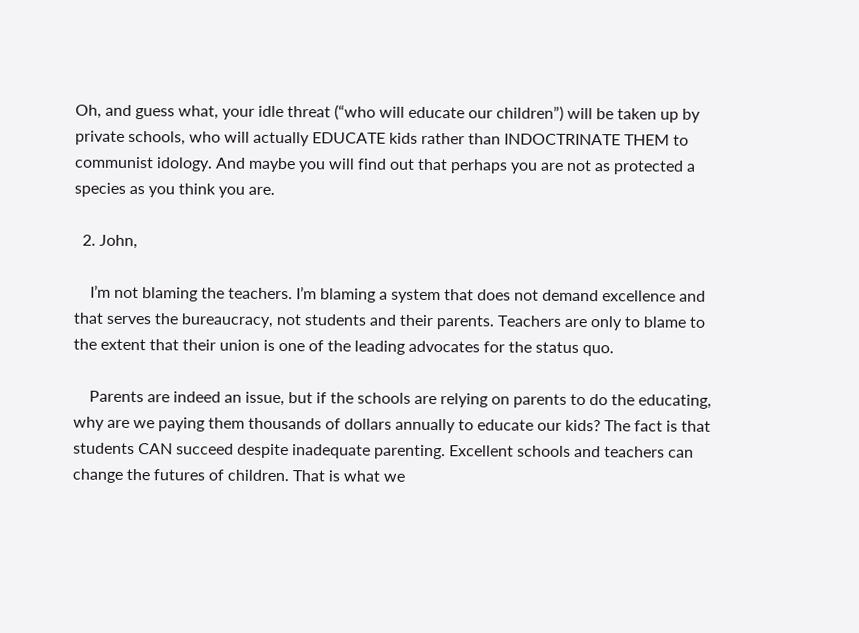Oh, and guess what, your idle threat (“who will educate our children”) will be taken up by private schools, who will actually EDUCATE kids rather than INDOCTRINATE THEM to communist idology. And maybe you will find out that perhaps you are not as protected a species as you think you are.

  2. John,

    I’m not blaming the teachers. I’m blaming a system that does not demand excellence and that serves the bureaucracy, not students and their parents. Teachers are only to blame to the extent that their union is one of the leading advocates for the status quo.

    Parents are indeed an issue, but if the schools are relying on parents to do the educating, why are we paying them thousands of dollars annually to educate our kids? The fact is that students CAN succeed despite inadequate parenting. Excellent schools and teachers can change the futures of children. That is what we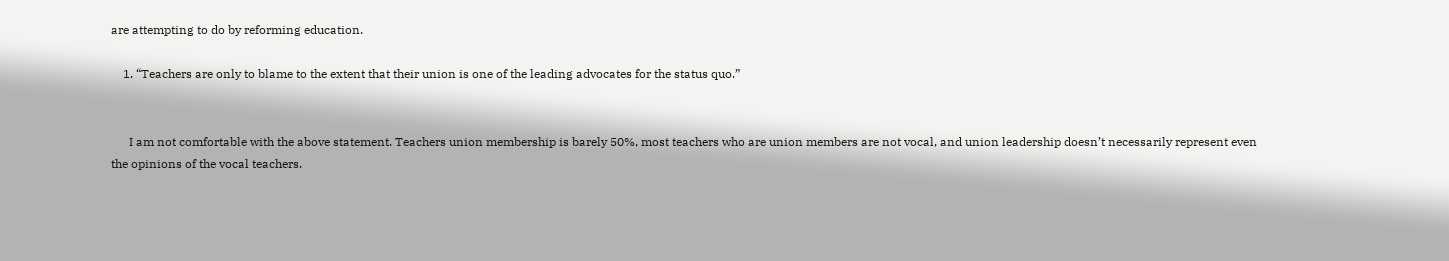are attempting to do by reforming education.

    1. “Teachers are only to blame to the extent that their union is one of the leading advocates for the status quo.”


      I am not comfortable with the above statement. Teachers union membership is barely 50%, most teachers who are union members are not vocal, and union leadership doesn’t necessarily represent even the opinions of the vocal teachers.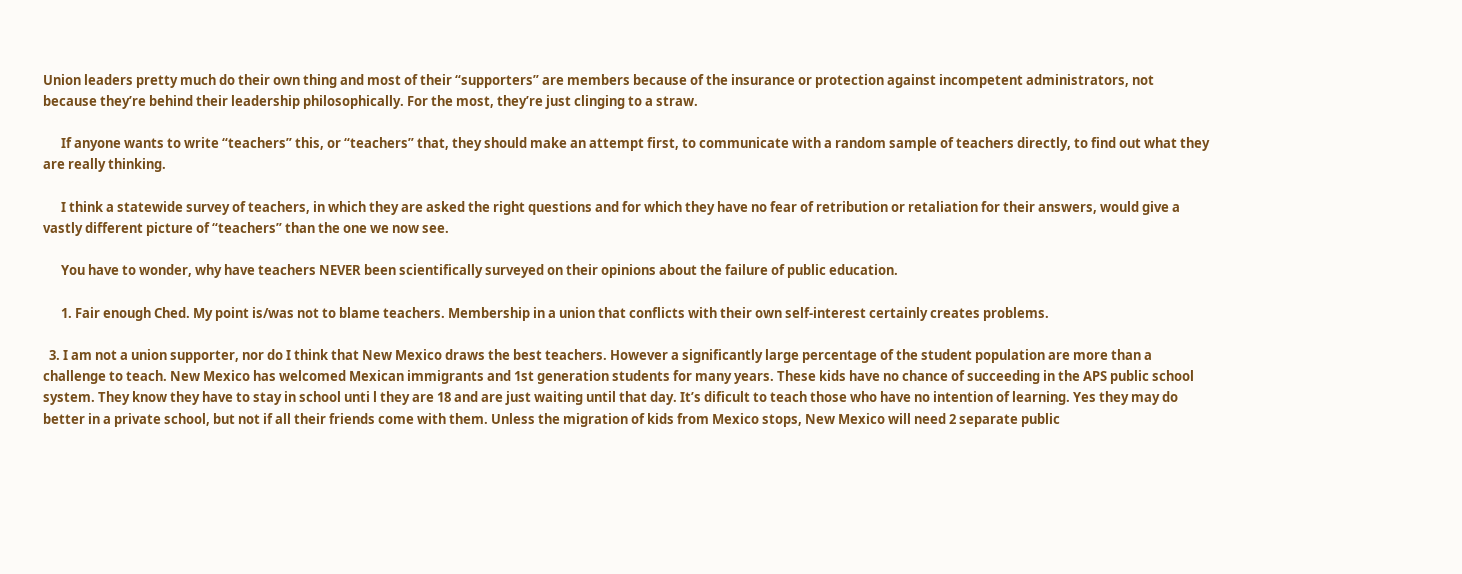Union leaders pretty much do their own thing and most of their “supporters” are members because of the insurance or protection against incompetent administrators, not because they’re behind their leadership philosophically. For the most, they’re just clinging to a straw.

      If anyone wants to write “teachers” this, or “teachers” that, they should make an attempt first, to communicate with a random sample of teachers directly, to find out what they are really thinking.

      I think a statewide survey of teachers, in which they are asked the right questions and for which they have no fear of retribution or retaliation for their answers, would give a vastly different picture of “teachers” than the one we now see.

      You have to wonder, why have teachers NEVER been scientifically surveyed on their opinions about the failure of public education.

      1. Fair enough Ched. My point is/was not to blame teachers. Membership in a union that conflicts with their own self-interest certainly creates problems.

  3. I am not a union supporter, nor do I think that New Mexico draws the best teachers. However a significantly large percentage of the student population are more than a challenge to teach. New Mexico has welcomed Mexican immigrants and 1st generation students for many years. These kids have no chance of succeeding in the APS public school system. They know they have to stay in school unti l they are 18 and are just waiting until that day. It’s dificult to teach those who have no intention of learning. Yes they may do better in a private school, but not if all their friends come with them. Unless the migration of kids from Mexico stops, New Mexico will need 2 separate public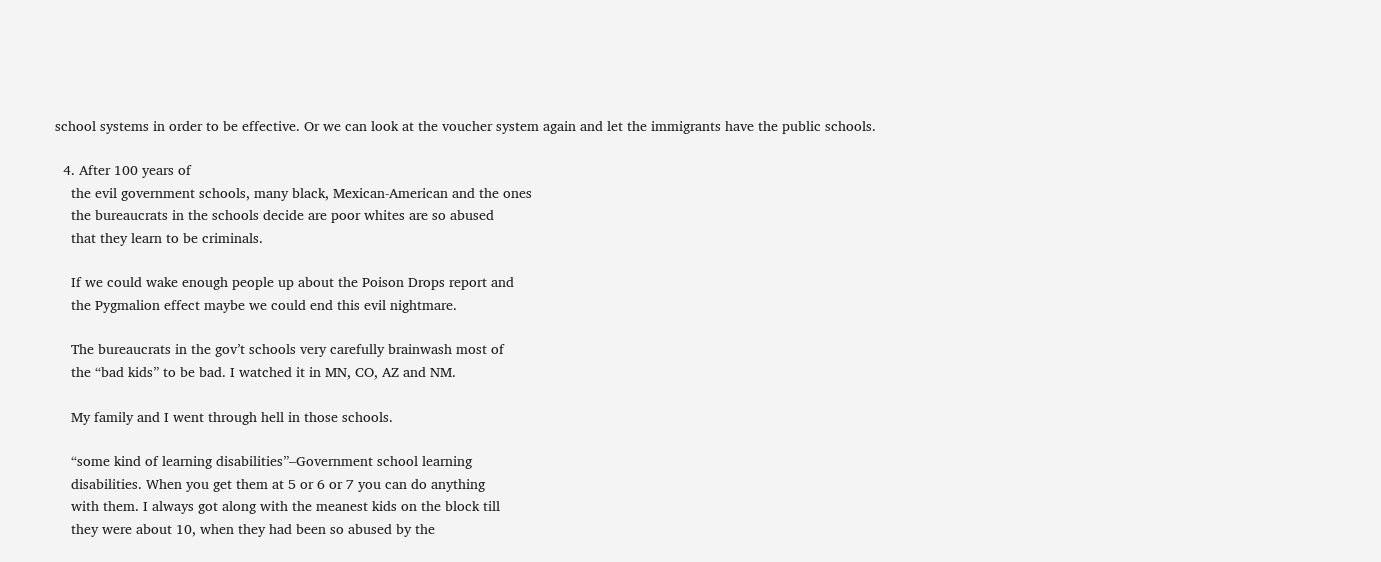school systems in order to be effective. Or we can look at the voucher system again and let the immigrants have the public schools.

  4. After 100 years of
    the evil government schools, many black, Mexican-American and the ones
    the bureaucrats in the schools decide are poor whites are so abused
    that they learn to be criminals.

    If we could wake enough people up about the Poison Drops report and
    the Pygmalion effect maybe we could end this evil nightmare.

    The bureaucrats in the gov’t schools very carefully brainwash most of
    the “bad kids” to be bad. I watched it in MN, CO, AZ and NM.

    My family and I went through hell in those schools.

    “some kind of learning disabilities”–Government school learning
    disabilities. When you get them at 5 or 6 or 7 you can do anything
    with them. I always got along with the meanest kids on the block till
    they were about 10, when they had been so abused by the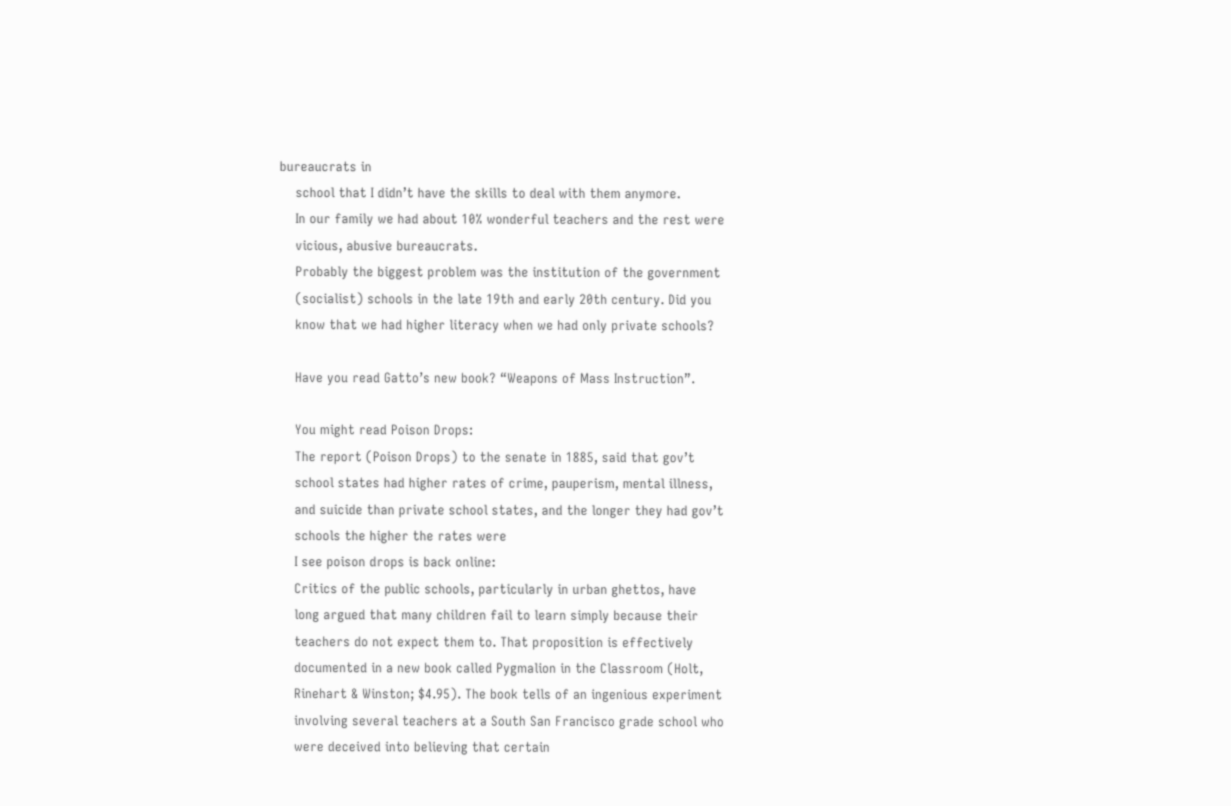bureaucrats in
    school that I didn’t have the skills to deal with them anymore.
    In our family we had about 10% wonderful teachers and the rest were
    vicious, abusive bureaucrats.
    Probably the biggest problem was the institution of the government
    (socialist) schools in the late 19th and early 20th century. Did you
    know that we had higher literacy when we had only private schools?

    Have you read Gatto’s new book? “Weapons of Mass Instruction”.

    You might read Poison Drops:
    The report (Poison Drops) to the senate in 1885, said that gov’t
    school states had higher rates of crime, pauperism, mental illness,
    and suicide than private school states, and the longer they had gov’t
    schools the higher the rates were
    I see poison drops is back online:
    Critics of the public schools, particularly in urban ghettos, have
    long argued that many children fail to learn simply because their
    teachers do not expect them to. That proposition is effectively
    documented in a new book called Pygmalion in the Classroom (Holt,
    Rinehart & Winston; $4.95). The book tells of an ingenious experiment
    involving several teachers at a South San Francisco grade school who
    were deceived into believing that certain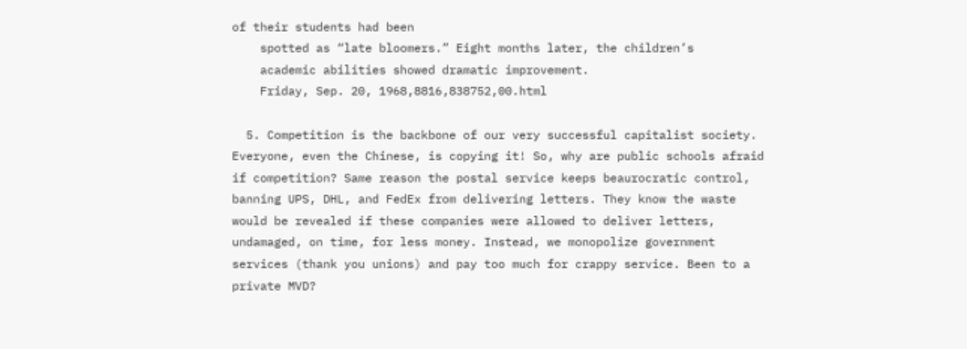of their students had been
    spotted as “late bloomers.” Eight months later, the children’s
    academic abilities showed dramatic improvement.
    Friday, Sep. 20, 1968,8816,838752,00.html

  5. Competition is the backbone of our very successful capitalist society. Everyone, even the Chinese, is copying it! So, why are public schools afraid if competition? Same reason the postal service keeps beaurocratic control, banning UPS, DHL, and FedEx from delivering letters. They know the waste would be revealed if these companies were allowed to deliver letters, undamaged, on time, for less money. Instead, we monopolize government services (thank you unions) and pay too much for crappy service. Been to a private MVD?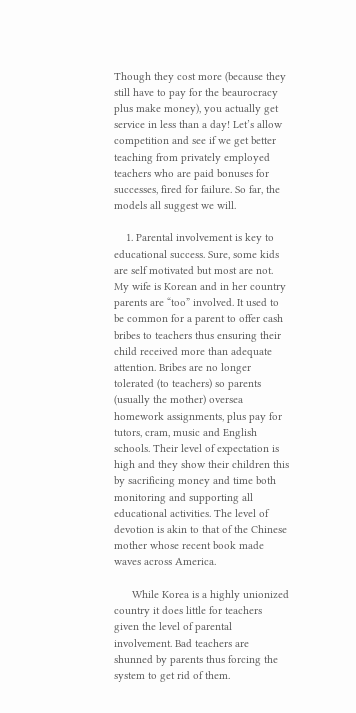Though they cost more (because they still have to pay for the beaurocracy plus make money), you actually get service in less than a day! Let’s allow competition and see if we get better teaching from privately employed teachers who are paid bonuses for successes, fired for failure. So far, the models all suggest we will.

    1. Parental involvement is key to educational success. Sure, some kids are self motivated but most are not. My wife is Korean and in her country parents are “too” involved. It used to be common for a parent to offer cash bribes to teachers thus ensuring their child received more than adequate attention. Bribes are no longer tolerated (to teachers) so parents (usually the mother) oversea homework assignments, plus pay for tutors, cram, music and English schools. Their level of expectation is high and they show their children this by sacrificing money and time both monitoring and supporting all educational activities. The level of devotion is akin to that of the Chinese mother whose recent book made waves across America.

      While Korea is a highly unionized country it does little for teachers given the level of parental involvement. Bad teachers are shunned by parents thus forcing the system to get rid of them.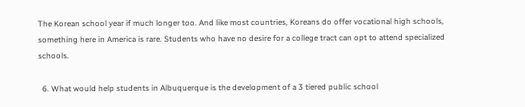The Korean school year if much longer too. And like most countries, Koreans do offer vocational high schools, something here in America is rare. Students who have no desire for a college tract can opt to attend specialized schools.

  6. What would help students in Albuquerque is the development of a 3 tiered public school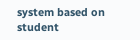system based on student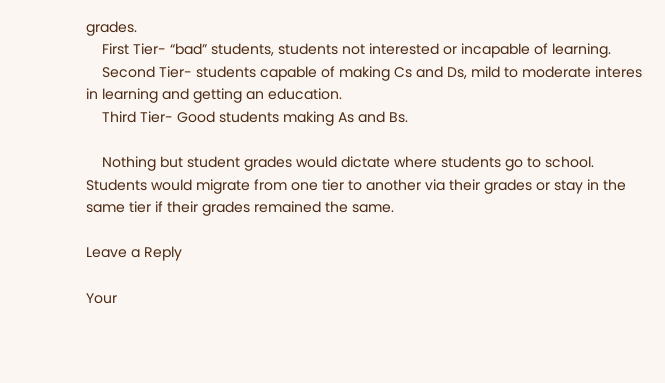grades.
    First Tier- “bad” students, students not interested or incapable of learning.
    Second Tier- students capable of making Cs and Ds, mild to moderate interes in learning and getting an education.
    Third Tier- Good students making As and Bs.

    Nothing but student grades would dictate where students go to school. Students would migrate from one tier to another via their grades or stay in the same tier if their grades remained the same.

Leave a Reply

Your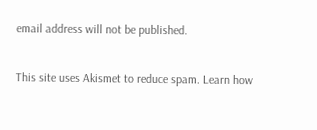email address will not be published.

This site uses Akismet to reduce spam. Learn how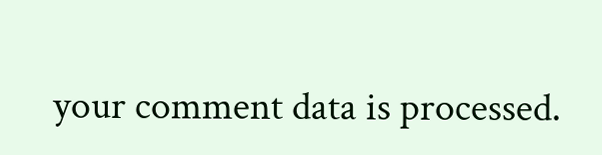your comment data is processed.